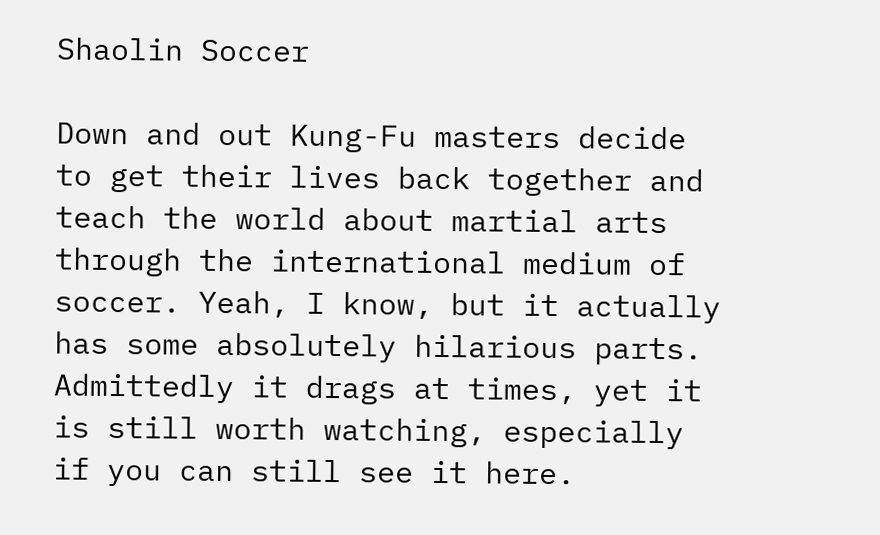Shaolin Soccer

Down and out Kung-Fu masters decide to get their lives back together and teach the world about martial arts through the international medium of soccer. Yeah, I know, but it actually has some absolutely hilarious parts. Admittedly it drags at times, yet it is still worth watching, especially if you can still see it here.